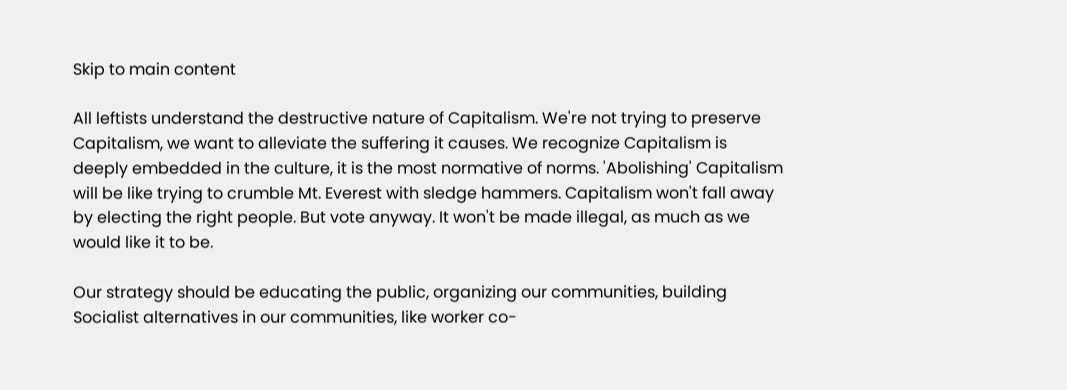Skip to main content

All leftists understand the destructive nature of Capitalism. We're not trying to preserve Capitalism, we want to alleviate the suffering it causes. We recognize Capitalism is deeply embedded in the culture, it is the most normative of norms. 'Abolishing' Capitalism will be like trying to crumble Mt. Everest with sledge hammers. Capitalism won't fall away by electing the right people. But vote anyway. It won't be made illegal, as much as we would like it to be.

Our strategy should be educating the public, organizing our communities, building Socialist alternatives in our communities, like worker co-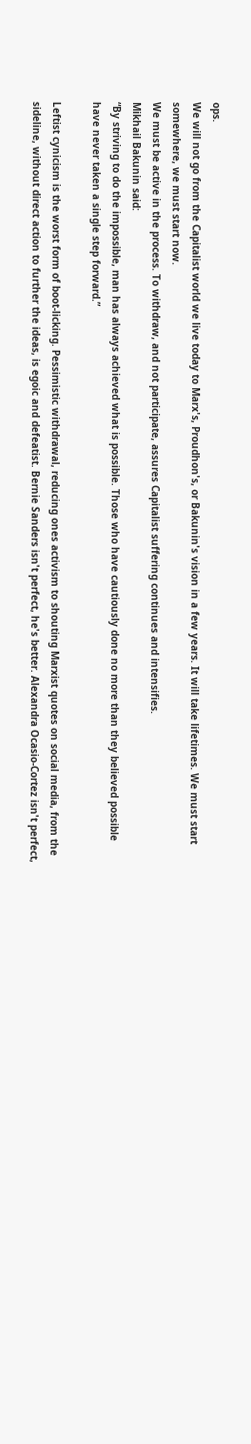ops.
We will not go from the Capitalist world we live today to Marx's, Proudhon's, or Bakunin's vision in a few years. It will take lifetimes. We must start somewhere, we must start now.
We must be active in the process. To withdraw, and not participate, assures Capitalist suffering continues and intensifies.
Mikhail Bakunin said:
“By striving to do the impossible, man has always achieved what is possible. Those who have cautiously done no more than they believed possible have never taken a single step forward.”

Leftist cynicism is the worst form of boot-licking. Pessimistic withdrawal, reducing ones activism to shouting Marxist quotes on social media, from the sideline, without direct action to further the ideas, is egoic and defeatist. Bernie Sanders isn't perfect, he's better. Alexandra Ocasio-Cortez isn't perfect,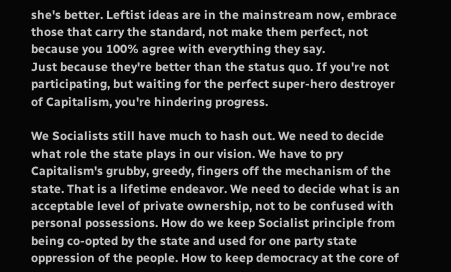she's better. Leftist ideas are in the mainstream now, embrace those that carry the standard, not make them perfect, not because you 100% agree with everything they say.
Just because they're better than the status quo. If you're not participating, but waiting for the perfect super-hero destroyer of Capitalism, you're hindering progress.

We Socialists still have much to hash out. We need to decide what role the state plays in our vision. We have to pry Capitalism's grubby, greedy, fingers off the mechanism of the state. That is a lifetime endeavor. We need to decide what is an acceptable level of private ownership, not to be confused with personal possessions. How do we keep Socialist principle from being co-opted by the state and used for one party state oppression of the people. How to keep democracy at the core of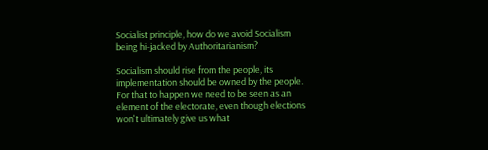Socialist principle, how do we avoid Socialism being hi-jacked by Authoritarianism?

Socialism should rise from the people, its implementation should be owned by the people. For that to happen we need to be seen as an element of the electorate, even though elections won't ultimately give us what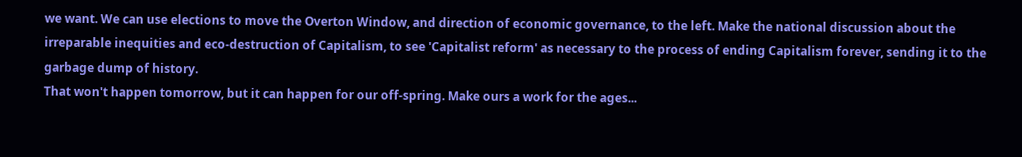we want. We can use elections to move the Overton Window, and direction of economic governance, to the left. Make the national discussion about the irreparable inequities and eco-destruction of Capitalism, to see 'Capitalist reform' as necessary to the process of ending Capitalism forever, sending it to the garbage dump of history.
That won't happen tomorrow, but it can happen for our off-spring. Make ours a work for the ages...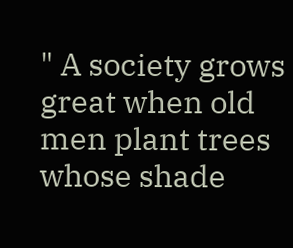" A society grows great when old men plant trees whose shade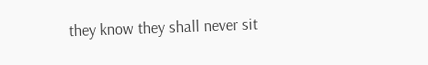they know they shall never sit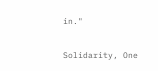in."

Solidarity, One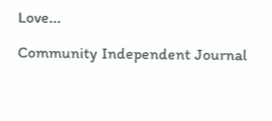Love...

Community Independent Journal